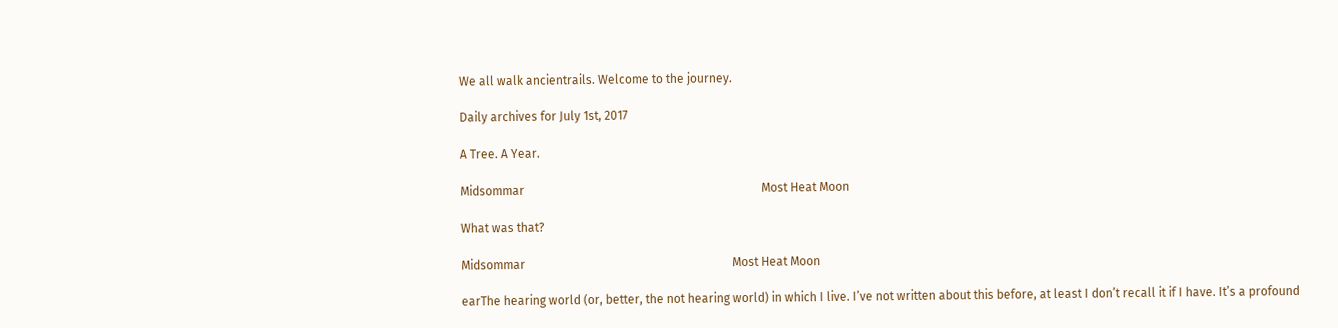We all walk ancientrails. Welcome to the journey.

Daily archives for July 1st, 2017

A Tree. A Year.

Midsommar                                                                               Most Heat Moon

What was that?

Midsommar                                                                     Most Heat Moon

earThe hearing world (or, better, the not hearing world) in which I live. I’ve not written about this before, at least I don’t recall it if I have. It’s a profound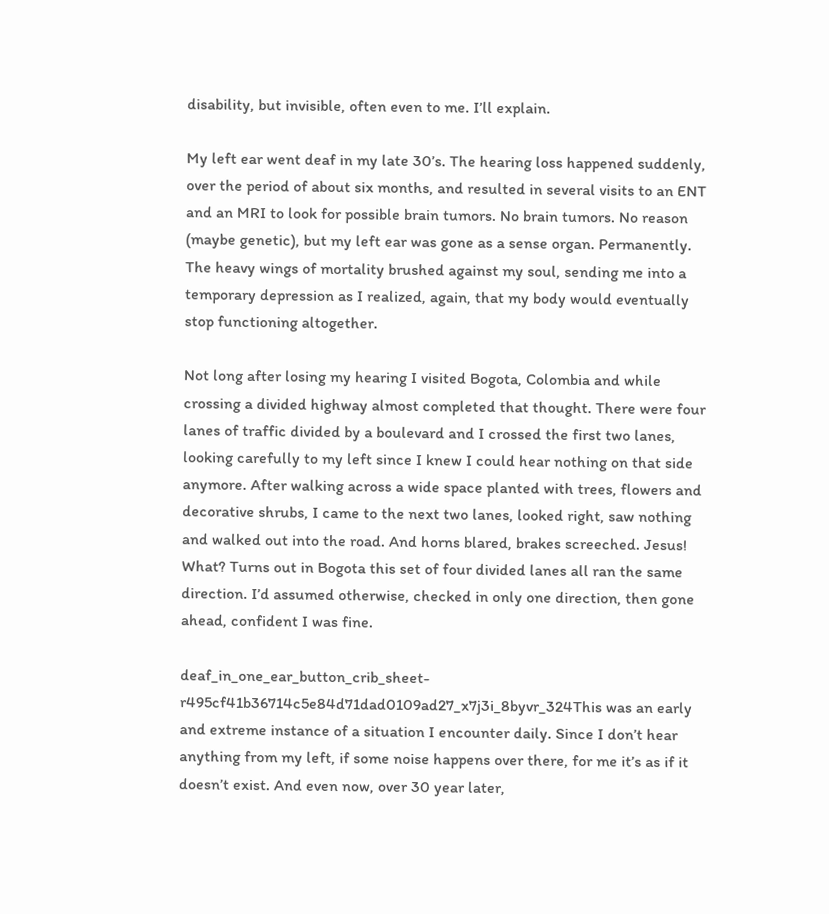disability, but invisible, often even to me. I’ll explain.

My left ear went deaf in my late 30’s. The hearing loss happened suddenly, over the period of about six months, and resulted in several visits to an ENT and an MRI to look for possible brain tumors. No brain tumors. No reason (maybe genetic), but my left ear was gone as a sense organ. Permanently. The heavy wings of mortality brushed against my soul, sending me into a temporary depression as I realized, again, that my body would eventually stop functioning altogether.

Not long after losing my hearing I visited Bogota, Colombia and while crossing a divided highway almost completed that thought. There were four lanes of traffic divided by a boulevard and I crossed the first two lanes, looking carefully to my left since I knew I could hear nothing on that side anymore. After walking across a wide space planted with trees, flowers and decorative shrubs, I came to the next two lanes, looked right, saw nothing and walked out into the road. And horns blared, brakes screeched. Jesus! What? Turns out in Bogota this set of four divided lanes all ran the same direction. I’d assumed otherwise, checked in only one direction, then gone ahead, confident I was fine.

deaf_in_one_ear_button_crib_sheet-r495cf41b36714c5e84d71dad0109ad27_x7j3i_8byvr_324This was an early and extreme instance of a situation I encounter daily. Since I don’t hear anything from my left, if some noise happens over there, for me it’s as if it doesn’t exist. And even now, over 30 year later,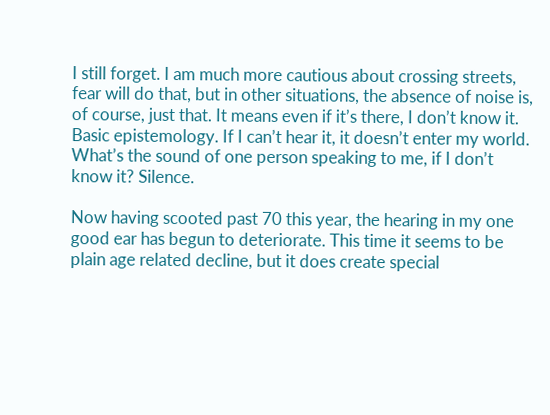I still forget. I am much more cautious about crossing streets, fear will do that, but in other situations, the absence of noise is, of course, just that. It means even if it’s there, I don’t know it. Basic epistemology. If I can’t hear it, it doesn’t enter my world. What’s the sound of one person speaking to me, if I don’t know it? Silence.

Now having scooted past 70 this year, the hearing in my one good ear has begun to deteriorate. This time it seems to be plain age related decline, but it does create special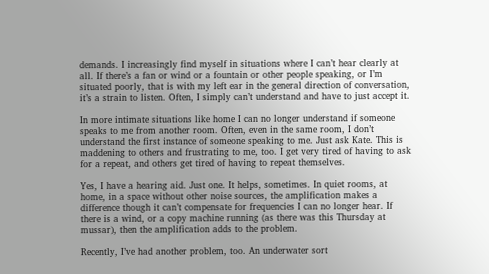demands. I increasingly find myself in situations where I can’t hear clearly at all. If there’s a fan or wind or a fountain or other people speaking, or I’m situated poorly, that is with my left ear in the general direction of conversation, it’s a strain to listen. Often, I simply can’t understand and have to just accept it.

In more intimate situations like home I can no longer understand if someone speaks to me from another room. Often, even in the same room, I don’t understand the first instance of someone speaking to me. Just ask Kate. This is maddening to others and frustrating to me, too. I get very tired of having to ask for a repeat, and others get tired of having to repeat themselves.

Yes, I have a hearing aid. Just one. It helps, sometimes. In quiet rooms, at home, in a space without other noise sources, the amplification makes a difference though it can’t compensate for frequencies I can no longer hear. If there is a wind, or a copy machine running (as there was this Thursday at mussar), then the amplification adds to the problem.

Recently, I’ve had another problem, too. An underwater sort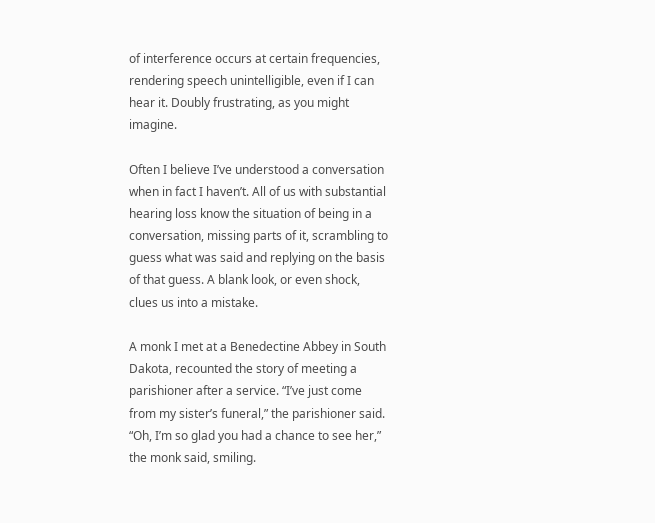of interference occurs at certain frequencies, rendering speech unintelligible, even if I can hear it. Doubly frustrating, as you might imagine.

Often I believe I’ve understood a conversation when in fact I haven’t. All of us with substantial hearing loss know the situation of being in a conversation, missing parts of it, scrambling to guess what was said and replying on the basis of that guess. A blank look, or even shock, clues us into a mistake.

A monk I met at a Benedectine Abbey in South Dakota, recounted the story of meeting a parishioner after a service. “I’ve just come from my sister’s funeral,” the parishioner said. “Oh, I’m so glad you had a chance to see her,” the monk said, smiling.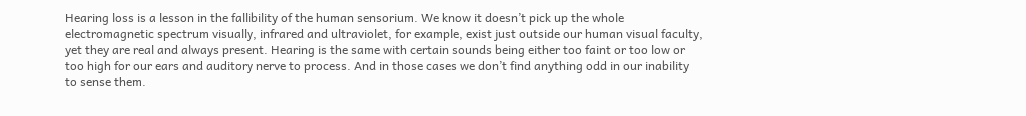Hearing loss is a lesson in the fallibility of the human sensorium. We know it doesn’t pick up the whole electromagnetic spectrum visually, infrared and ultraviolet, for example, exist just outside our human visual faculty, yet they are real and always present. Hearing is the same with certain sounds being either too faint or too low or too high for our ears and auditory nerve to process. And in those cases we don’t find anything odd in our inability to sense them.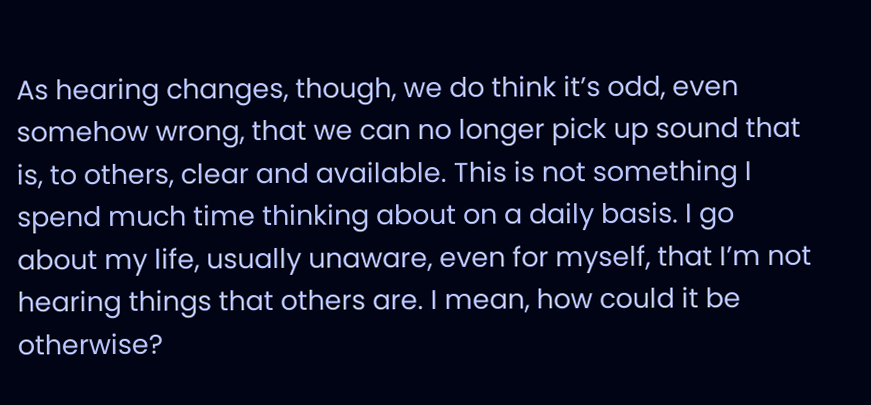As hearing changes, though, we do think it’s odd, even somehow wrong, that we can no longer pick up sound that is, to others, clear and available. This is not something I spend much time thinking about on a daily basis. I go about my life, usually unaware, even for myself, that I’m not hearing things that others are. I mean, how could it be otherwise?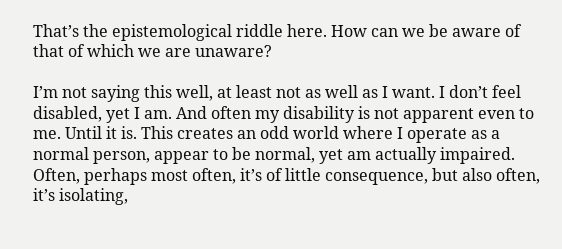That’s the epistemological riddle here. How can we be aware of that of which we are unaware?

I’m not saying this well, at least not as well as I want. I don’t feel disabled, yet I am. And often my disability is not apparent even to me. Until it is. This creates an odd world where I operate as a normal person, appear to be normal, yet am actually impaired. Often, perhaps most often, it’s of little consequence, but also often, it’s isolating,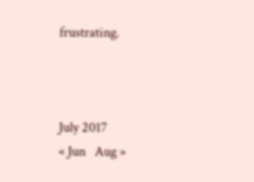frustrating.



July 2017
« Jun   Aug »